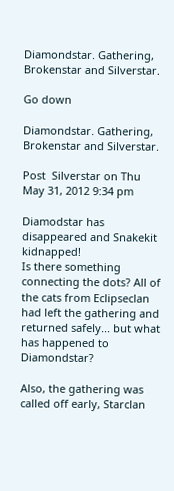Diamondstar. Gathering, Brokenstar and Silverstar.

Go down

Diamondstar. Gathering, Brokenstar and Silverstar.

Post  Silverstar on Thu May 31, 2012 9:34 pm

Diamodstar has disappeared and Snakekit kidnapped!
Is there something connecting the dots? All of the cats from Eclipseclan had left the gathering and returned safely... but what has happened to Diamondstar?

Also, the gathering was called off early, Starclan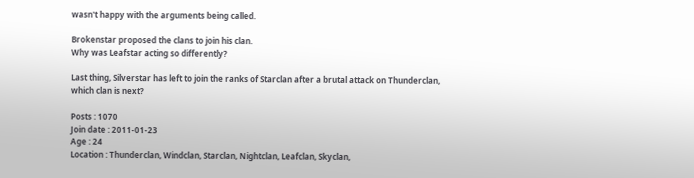wasn't happy with the arguments being called.

Brokenstar proposed the clans to join his clan.
Why was Leafstar acting so differently?

Last thing, Silverstar has left to join the ranks of Starclan after a brutal attack on Thunderclan, which clan is next?

Posts : 1070
Join date : 2011-01-23
Age : 24
Location : Thunderclan, Windclan, Starclan, Nightclan, Leafclan, Skyclan,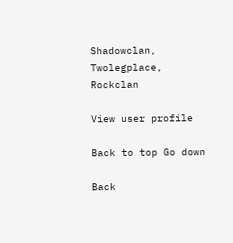Shadowclan, Twolegplace, Rockclan

View user profile

Back to top Go down

Back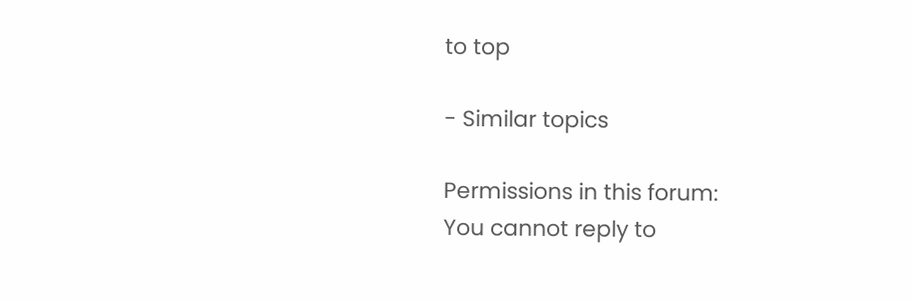to top

- Similar topics

Permissions in this forum:
You cannot reply to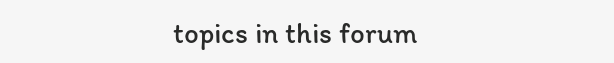topics in this forum